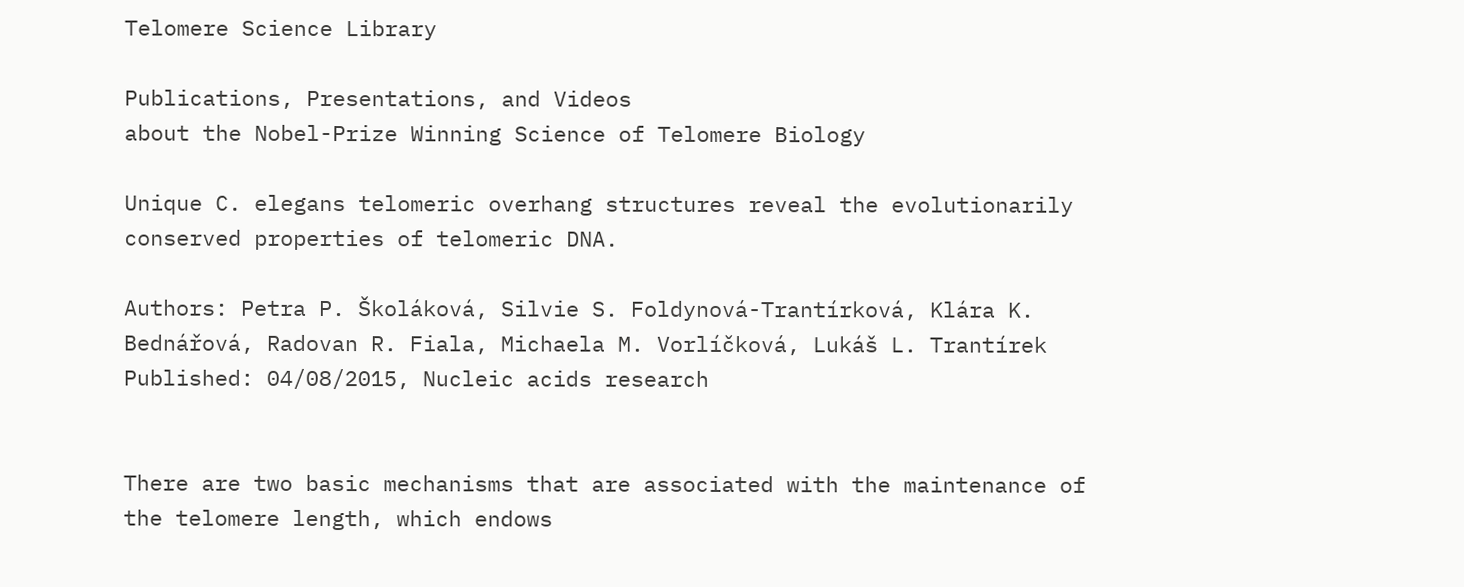Telomere Science Library

Publications, Presentations, and Videos
about the Nobel-Prize Winning Science of Telomere Biology

Unique C. elegans telomeric overhang structures reveal the evolutionarily conserved properties of telomeric DNA.

Authors: Petra P. Školáková, Silvie S. Foldynová-Trantírková, Klára K. Bednářová, Radovan R. Fiala, Michaela M. Vorlíčková, Lukáš L. Trantírek
Published: 04/08/2015, Nucleic acids research


There are two basic mechanisms that are associated with the maintenance of the telomere length, which endows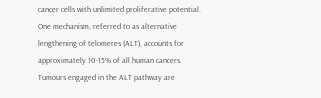cancer cells with unlimited proliferative potential. One mechanism, referred to as alternative lengthening of telomeres (ALT), accounts for approximately 10-15% of all human cancers. Tumours engaged in the ALT pathway are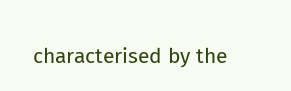characterised by the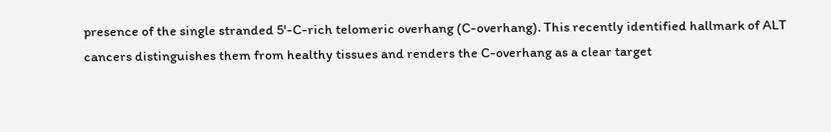presence of the single stranded 5'-C-rich telomeric overhang (C-overhang). This recently identified hallmark of ALT cancers distinguishes them from healthy tissues and renders the C-overhang as a clear target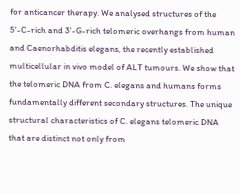for anticancer therapy. We analysed structures of the 5'-C-rich and 3'-G-rich telomeric overhangs from human and Caenorhabditis elegans, the recently established multicellular in vivo model of ALT tumours. We show that the telomeric DNA from C. elegans and humans forms fundamentally different secondary structures. The unique structural characteristics of C. elegans telomeric DNA that are distinct not only from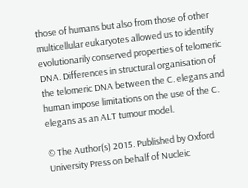those of humans but also from those of other multicellular eukaryotes allowed us to identify evolutionarily conserved properties of telomeric DNA. Differences in structural organisation of the telomeric DNA between the C. elegans and human impose limitations on the use of the C. elegans as an ALT tumour model.

© The Author(s) 2015. Published by Oxford University Press on behalf of Nucleic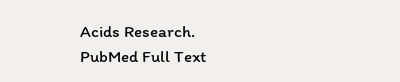Acids Research.
PubMed Full Text